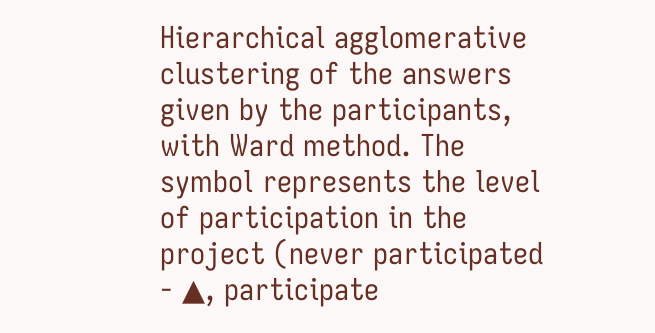Hierarchical agglomerative clustering of the answers given by the participants, with Ward method. The symbol represents the level of participation in the project (never participated - ▲, participate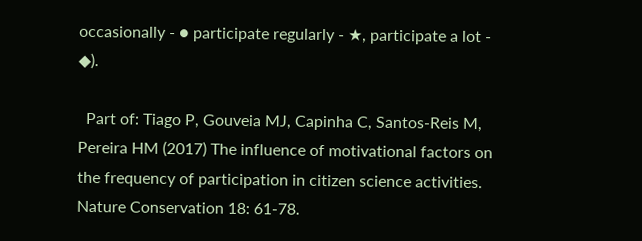occasionally - ● participate regularly - ★, participate a lot - ◆).

  Part of: Tiago P, Gouveia MJ, Capinha C, Santos-Reis M, Pereira HM (2017) The influence of motivational factors on the frequency of participation in citizen science activities. Nature Conservation 18: 61-78.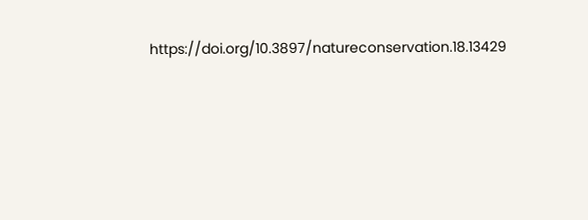https://doi.org/10.3897/natureconservation.18.13429